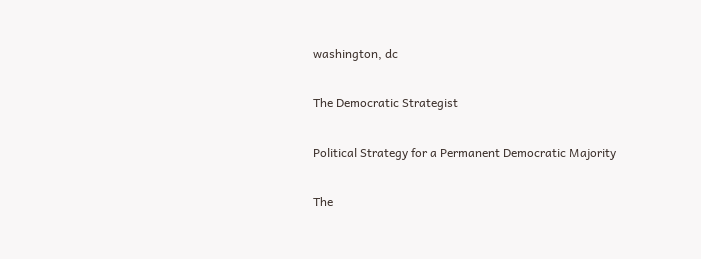washington, dc

The Democratic Strategist

Political Strategy for a Permanent Democratic Majority

The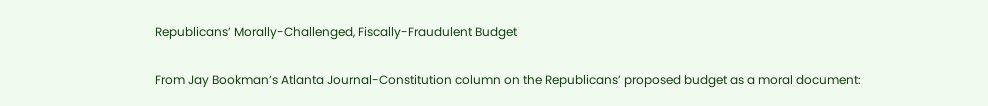Republicans’ Morally-Challenged, Fiscally-Fraudulent Budget

From Jay Bookman’s Atlanta Journal-Constitution column on the Republicans’ proposed budget as a moral document: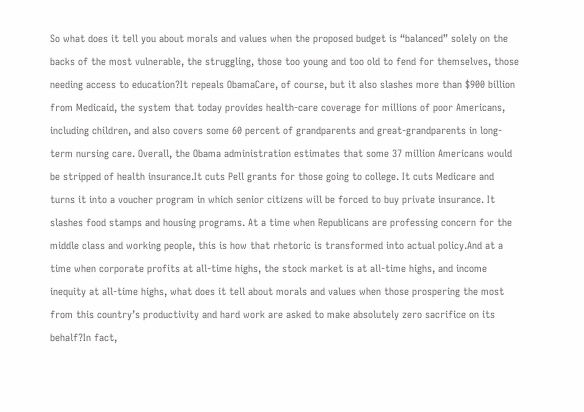So what does it tell you about morals and values when the proposed budget is “balanced” solely on the backs of the most vulnerable, the struggling, those too young and too old to fend for themselves, those needing access to education?It repeals ObamaCare, of course, but it also slashes more than $900 billion from Medicaid, the system that today provides health-care coverage for millions of poor Americans, including children, and also covers some 60 percent of grandparents and great-grandparents in long-term nursing care. Overall, the Obama administration estimates that some 37 million Americans would be stripped of health insurance.It cuts Pell grants for those going to college. It cuts Medicare and turns it into a voucher program in which senior citizens will be forced to buy private insurance. It slashes food stamps and housing programs. At a time when Republicans are professing concern for the middle class and working people, this is how that rhetoric is transformed into actual policy.And at a time when corporate profits at all-time highs, the stock market is at all-time highs, and income inequity at all-time highs, what does it tell about morals and values when those prospering the most from this country’s productivity and hard work are asked to make absolutely zero sacrifice on its behalf?In fact,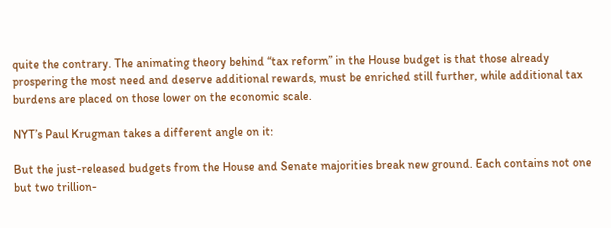quite the contrary. The animating theory behind “tax reform” in the House budget is that those already prospering the most need and deserve additional rewards, must be enriched still further, while additional tax burdens are placed on those lower on the economic scale.

NYT’s Paul Krugman takes a different angle on it:

But the just-released budgets from the House and Senate majorities break new ground. Each contains not one but two trillion-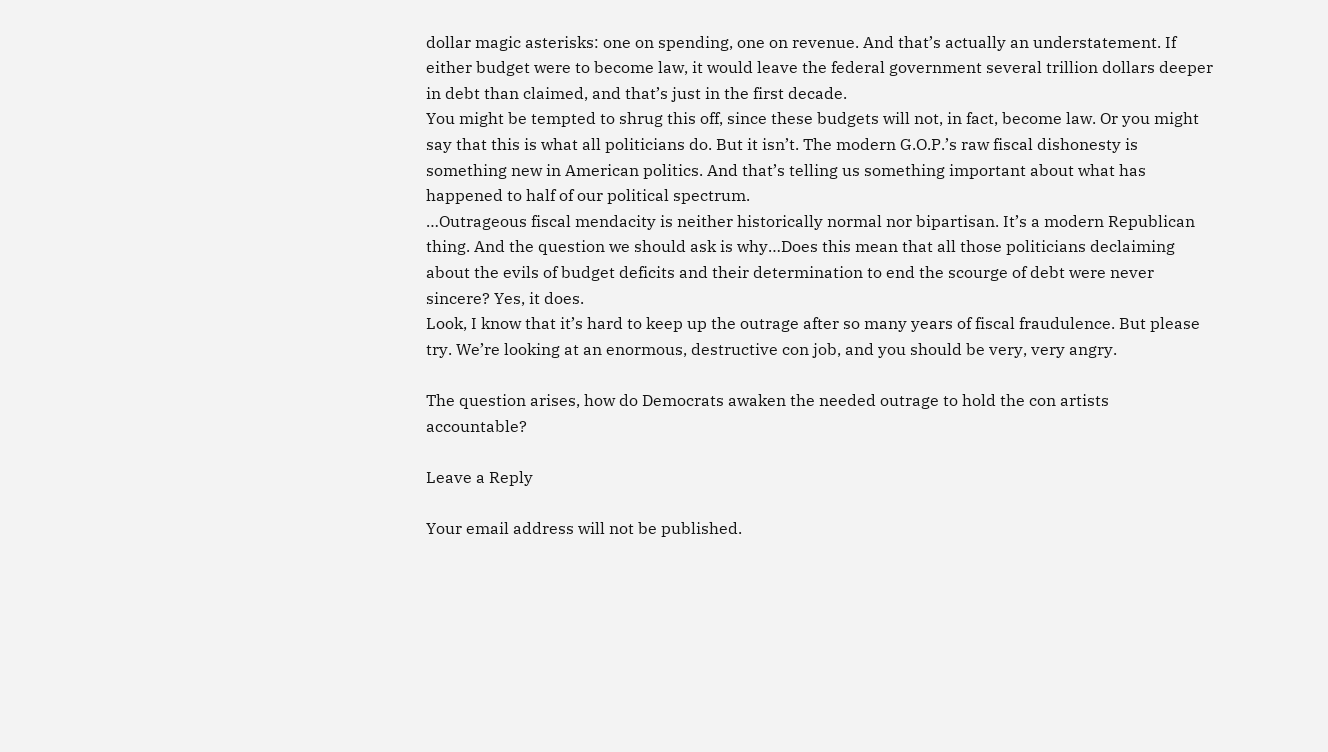dollar magic asterisks: one on spending, one on revenue. And that’s actually an understatement. If either budget were to become law, it would leave the federal government several trillion dollars deeper in debt than claimed, and that’s just in the first decade.
You might be tempted to shrug this off, since these budgets will not, in fact, become law. Or you might say that this is what all politicians do. But it isn’t. The modern G.O.P.’s raw fiscal dishonesty is something new in American politics. And that’s telling us something important about what has happened to half of our political spectrum.
…Outrageous fiscal mendacity is neither historically normal nor bipartisan. It’s a modern Republican thing. And the question we should ask is why…Does this mean that all those politicians declaiming about the evils of budget deficits and their determination to end the scourge of debt were never sincere? Yes, it does.
Look, I know that it’s hard to keep up the outrage after so many years of fiscal fraudulence. But please try. We’re looking at an enormous, destructive con job, and you should be very, very angry.

The question arises, how do Democrats awaken the needed outrage to hold the con artists accountable?

Leave a Reply

Your email address will not be published.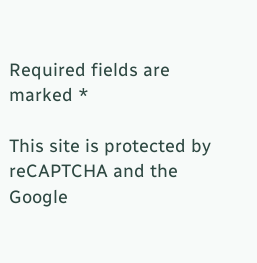Required fields are marked *

This site is protected by reCAPTCHA and the Google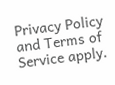Privacy Policy and Terms of Service apply.